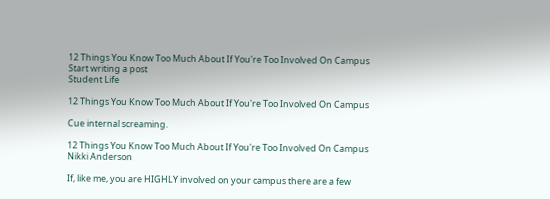12 Things You Know Too Much About If You're Too Involved On Campus
Start writing a post
Student Life

12 Things You Know Too Much About If You're Too Involved On Campus

Cue internal screaming.

12 Things You Know Too Much About If You're Too Involved On Campus
Nikki Anderson

If, like me, you are HIGHLY involved on your campus there are a few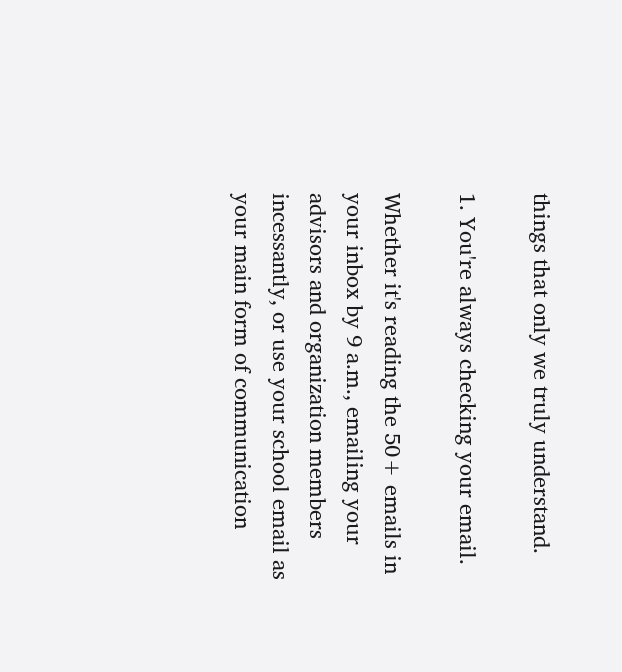things that only we truly understand.

1. You're always checking your email.

Whether it's reading the 50+ emails in your inbox by 9 a.m., emailing your advisors and organization members incessantly, or use your school email as your main form of communication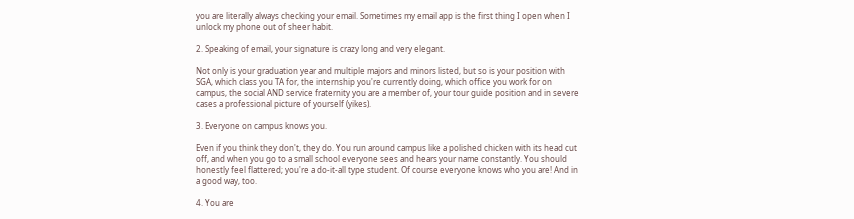you are literally always checking your email. Sometimes my email app is the first thing I open when I unlock my phone out of sheer habit.

2. Speaking of email, your signature is crazy long and very elegant.

Not only is your graduation year and multiple majors and minors listed, but so is your position with SGA, which class you TA for, the internship you're currently doing, which office you work for on campus, the social AND service fraternity you are a member of, your tour guide position and in severe cases a professional picture of yourself (yikes).

3. Everyone on campus knows you.

Even if you think they don't, they do. You run around campus like a polished chicken with its head cut off, and when you go to a small school everyone sees and hears your name constantly. You should honestly feel flattered; you're a do-it-all type student. Of course everyone knows who you are! And in a good way, too.

4. You are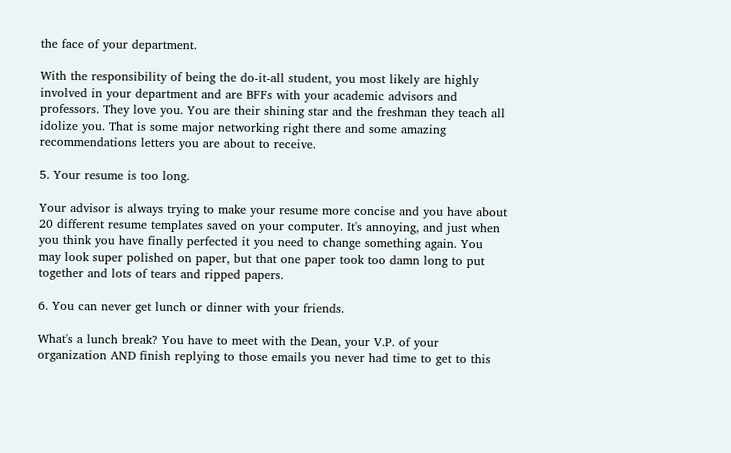the face of your department.

With the responsibility of being the do-it-all student, you most likely are highly involved in your department and are BFFs with your academic advisors and professors. They love you. You are their shining star and the freshman they teach all idolize you. That is some major networking right there and some amazing recommendations letters you are about to receive.

5. Your resume is too long.

Your advisor is always trying to make your resume more concise and you have about 20 different resume templates saved on your computer. It's annoying, and just when you think you have finally perfected it you need to change something again. You may look super polished on paper, but that one paper took too damn long to put together and lots of tears and ripped papers.

6. You can never get lunch or dinner with your friends.

What's a lunch break? You have to meet with the Dean, your V.P. of your organization AND finish replying to those emails you never had time to get to this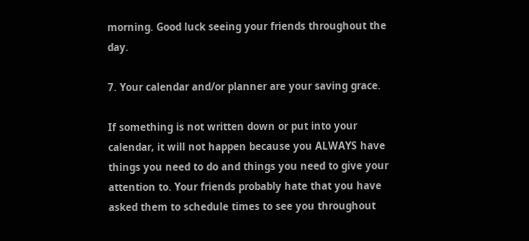morning. Good luck seeing your friends throughout the day.

7. Your calendar and/or planner are your saving grace.

If something is not written down or put into your calendar, it will not happen because you ALWAYS have things you need to do and things you need to give your attention to. Your friends probably hate that you have asked them to schedule times to see you throughout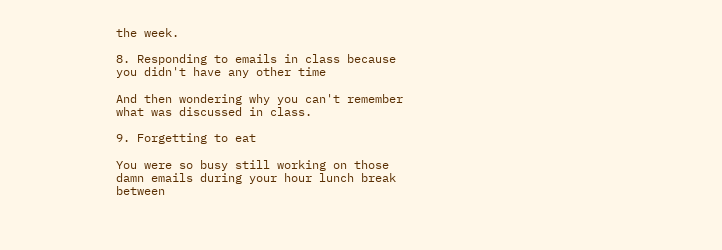the week.

8. Responding to emails in class because you didn't have any other time

And then wondering why you can't remember what was discussed in class.

9. Forgetting to eat

You were so busy still working on those damn emails during your hour lunch break between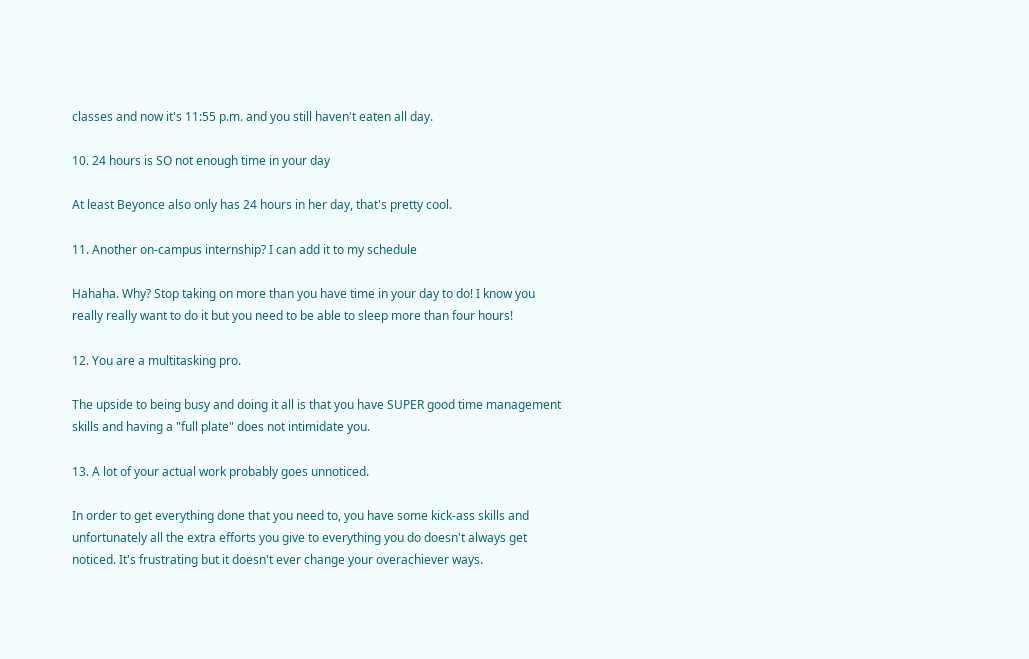classes and now it's 11:55 p.m. and you still haven't eaten all day.

10. 24 hours is SO not enough time in your day

At least Beyonce also only has 24 hours in her day, that's pretty cool.

11. Another on-campus internship? I can add it to my schedule

Hahaha. Why? Stop taking on more than you have time in your day to do! I know you really really want to do it but you need to be able to sleep more than four hours!

12. You are a multitasking pro.

The upside to being busy and doing it all is that you have SUPER good time management skills and having a "full plate" does not intimidate you.

13. A lot of your actual work probably goes unnoticed.

In order to get everything done that you need to, you have some kick-ass skills and unfortunately all the extra efforts you give to everything you do doesn't always get noticed. It's frustrating but it doesn't ever change your overachiever ways.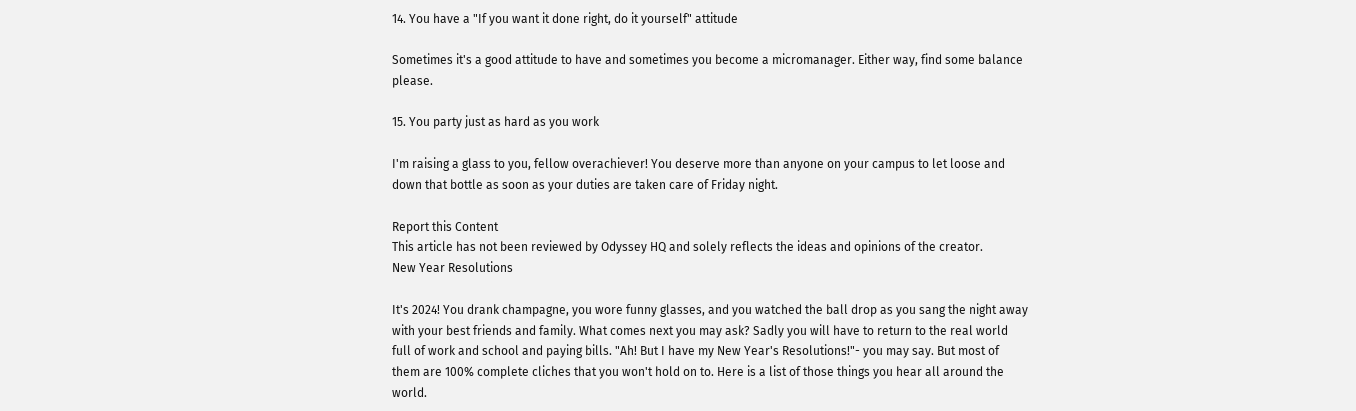14. You have a "If you want it done right, do it yourself" attitude

Sometimes it's a good attitude to have and sometimes you become a micromanager. Either way, find some balance please.

15. You party just as hard as you work

I'm raising a glass to you, fellow overachiever! You deserve more than anyone on your campus to let loose and down that bottle as soon as your duties are taken care of Friday night.

Report this Content
This article has not been reviewed by Odyssey HQ and solely reflects the ideas and opinions of the creator.
New Year Resolutions

It's 2024! You drank champagne, you wore funny glasses, and you watched the ball drop as you sang the night away with your best friends and family. What comes next you may ask? Sadly you will have to return to the real world full of work and school and paying bills. "Ah! But I have my New Year's Resolutions!"- you may say. But most of them are 100% complete cliches that you won't hold on to. Here is a list of those things you hear all around the world.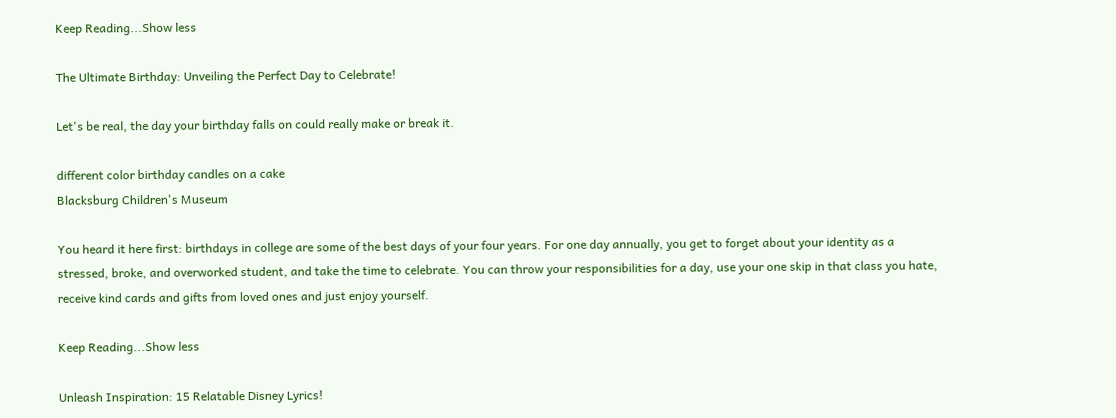Keep Reading...Show less

The Ultimate Birthday: Unveiling the Perfect Day to Celebrate!

Let's be real, the day your birthday falls on could really make or break it.

different color birthday candles on a cake
Blacksburg Children's Museum

You heard it here first: birthdays in college are some of the best days of your four years. For one day annually, you get to forget about your identity as a stressed, broke, and overworked student, and take the time to celebrate. You can throw your responsibilities for a day, use your one skip in that class you hate, receive kind cards and gifts from loved ones and just enjoy yourself.

Keep Reading...Show less

Unleash Inspiration: 15 Relatable Disney Lyrics!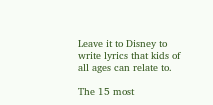Leave it to Disney to write lyrics that kids of all ages can relate to.

The 15 most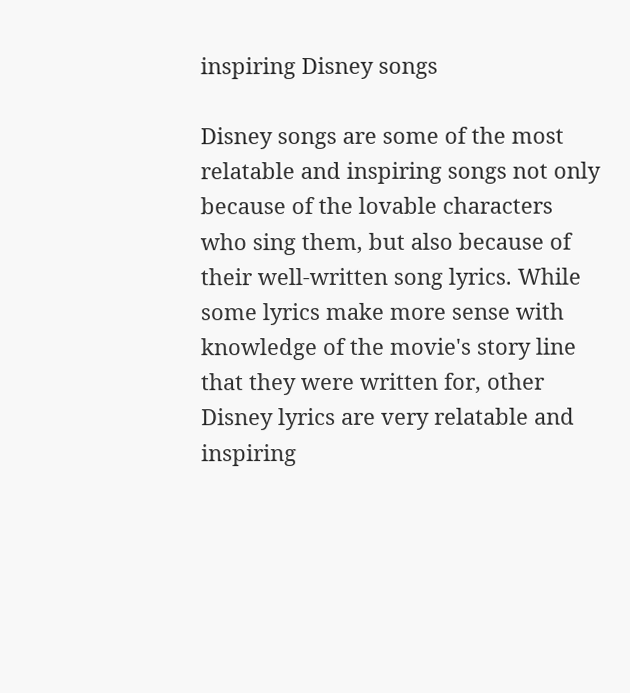inspiring Disney songs

Disney songs are some of the most relatable and inspiring songs not only because of the lovable characters who sing them, but also because of their well-written song lyrics. While some lyrics make more sense with knowledge of the movie's story line that they were written for, other Disney lyrics are very relatable and inspiring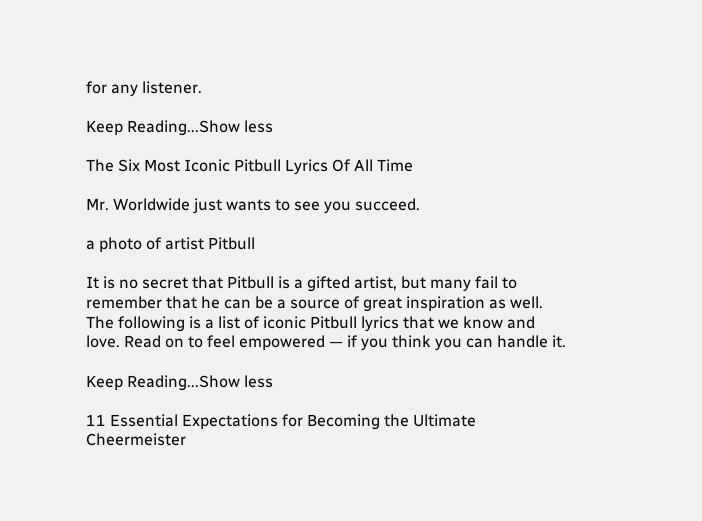for any listener.

Keep Reading...Show less

The Six Most Iconic Pitbull Lyrics Of All Time

Mr. Worldwide just wants to see you succeed.

a photo of artist Pitbull

It is no secret that Pitbull is a gifted artist, but many fail to remember that he can be a source of great inspiration as well. The following is a list of iconic Pitbull lyrics that we know and love. Read on to feel empowered — if you think you can handle it.

Keep Reading...Show less

11 Essential Expectations for Becoming the Ultimate Cheermeister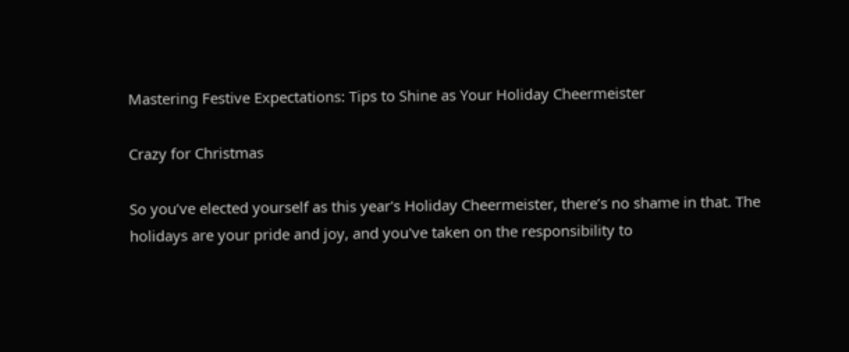Mastering Festive Expectations: Tips to Shine as Your Holiday Cheermeister

Crazy for Christmas

So you’ve elected yourself as this year's Holiday Cheermeister, there’s no shame in that. The holidays are your pride and joy, and you've taken on the responsibility to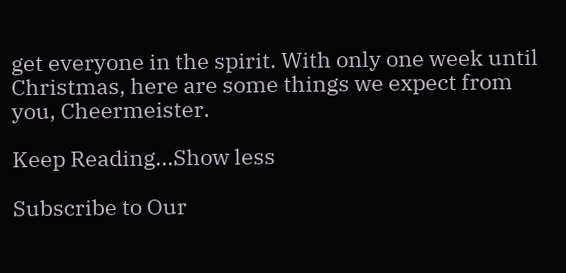get everyone in the spirit. With only one week until Christmas, here are some things we expect from you, Cheermeister.

Keep Reading...Show less

Subscribe to Our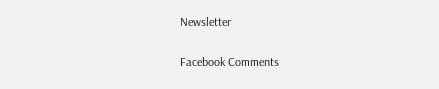Newsletter

Facebook Comments